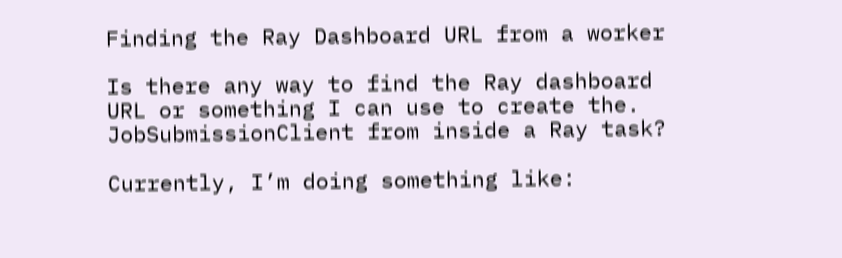Finding the Ray Dashboard URL from a worker

Is there any way to find the Ray dashboard URL or something I can use to create the. JobSubmissionClient from inside a Ray task?

Currently, I’m doing something like: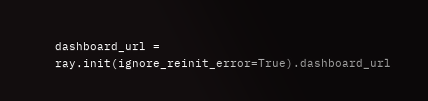dashboard_url = ray.init(ignore_reinit_error=True).dashboard_url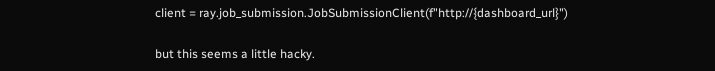client = ray.job_submission.JobSubmissionClient(f"http://{dashboard_url}")

but this seems a little hacky.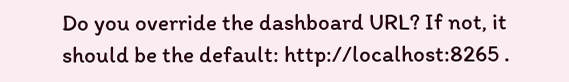Do you override the dashboard URL? If not, it should be the default: http://localhost:8265 .